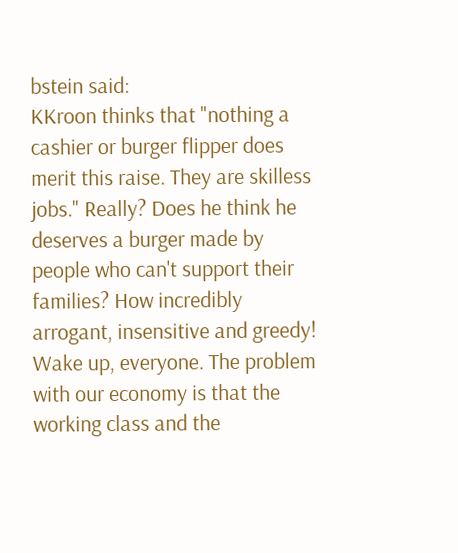bstein said:
KKroon thinks that "nothing a cashier or burger flipper does merit this raise. They are skilless jobs." Really? Does he think he deserves a burger made by people who can't support their families? How incredibly arrogant, insensitive and greedy! Wake up, everyone. The problem with our economy is that the working class and the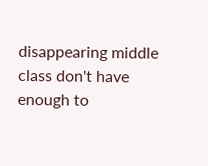disappearing middle class don't have enough to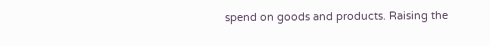spend on goods and products. Raising the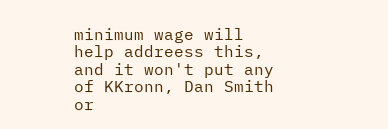minimum wage will help addreess this, and it won't put any of KKronn, Dan Smith or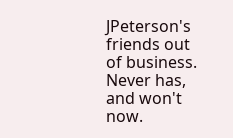JPeterson's friends out of business. Never has, and won't now.